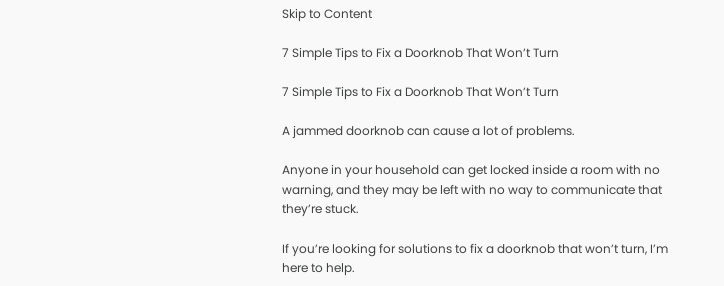Skip to Content

7 Simple Tips to Fix a Doorknob That Won’t Turn

7 Simple Tips to Fix a Doorknob That Won’t Turn

A jammed doorknob can cause a lot of problems.

Anyone in your household can get locked inside a room with no warning, and they may be left with no way to communicate that they’re stuck.

If you’re looking for solutions to fix a doorknob that won’t turn, I’m here to help.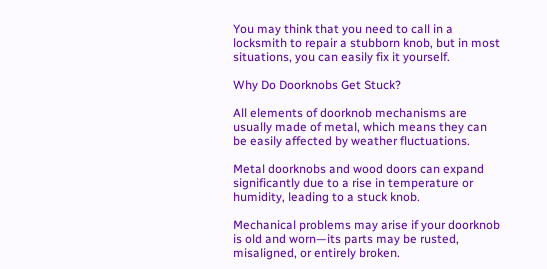You may think that you need to call in a locksmith to repair a stubborn knob, but in most situations, you can easily fix it yourself.

Why Do Doorknobs Get Stuck?

All elements of doorknob mechanisms are usually made of metal, which means they can be easily affected by weather fluctuations.

Metal doorknobs and wood doors can expand significantly due to a rise in temperature or humidity, leading to a stuck knob.

Mechanical problems may arise if your doorknob is old and worn—its parts may be rusted, misaligned, or entirely broken.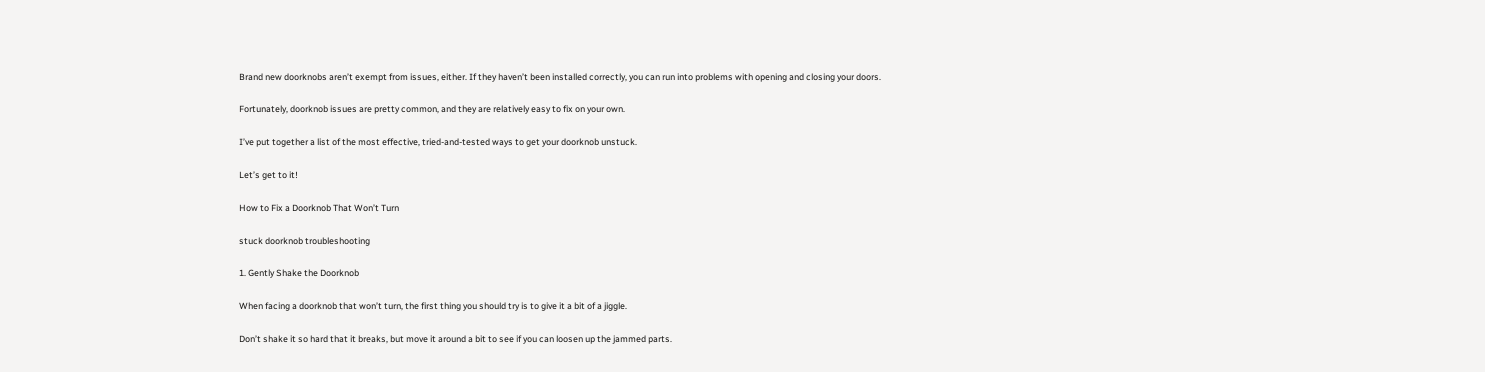Brand new doorknobs aren’t exempt from issues, either. If they haven’t been installed correctly, you can run into problems with opening and closing your doors.

Fortunately, doorknob issues are pretty common, and they are relatively easy to fix on your own.

I’ve put together a list of the most effective, tried-and-tested ways to get your doorknob unstuck.

Let’s get to it!

How to Fix a Doorknob That Won’t Turn

stuck doorknob troubleshooting

1. Gently Shake the Doorknob

When facing a doorknob that won’t turn, the first thing you should try is to give it a bit of a jiggle.

Don’t shake it so hard that it breaks, but move it around a bit to see if you can loosen up the jammed parts.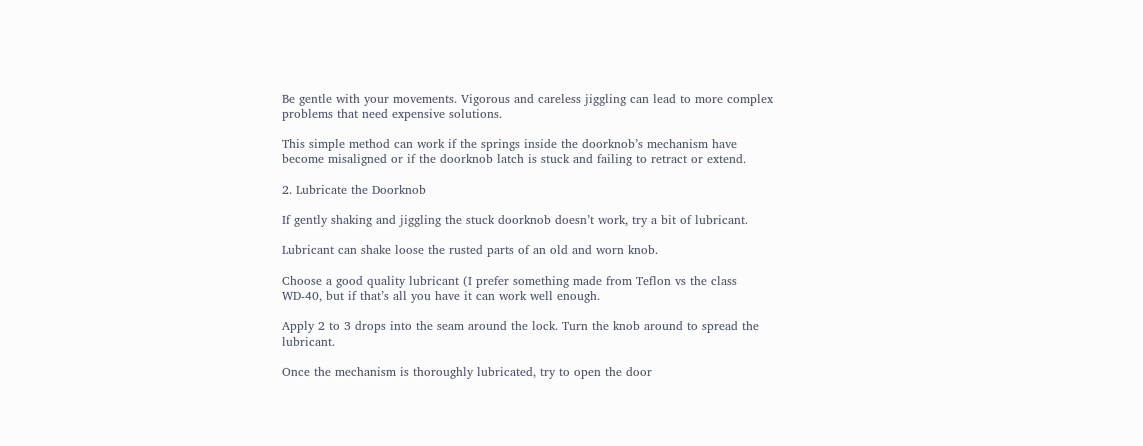Be gentle with your movements. Vigorous and careless jiggling can lead to more complex problems that need expensive solutions.

This simple method can work if the springs inside the doorknob’s mechanism have become misaligned or if the doorknob latch is stuck and failing to retract or extend.

2. Lubricate the Doorknob

If gently shaking and jiggling the stuck doorknob doesn’t work, try a bit of lubricant.

Lubricant can shake loose the rusted parts of an old and worn knob.

Choose a good quality lubricant (I prefer something made from Teflon vs the class WD-40, but if that’s all you have it can work well enough.

Apply 2 to 3 drops into the seam around the lock. Turn the knob around to spread the lubricant.

Once the mechanism is thoroughly lubricated, try to open the door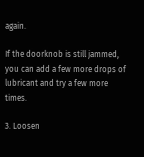again.

If the doorknob is still jammed, you can add a few more drops of lubricant and try a few more times.

3. Loosen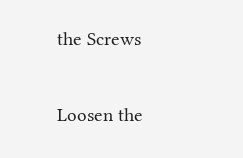the Screws

Loosen the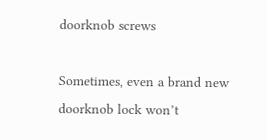doorknob screws

Sometimes, even a brand new doorknob lock won’t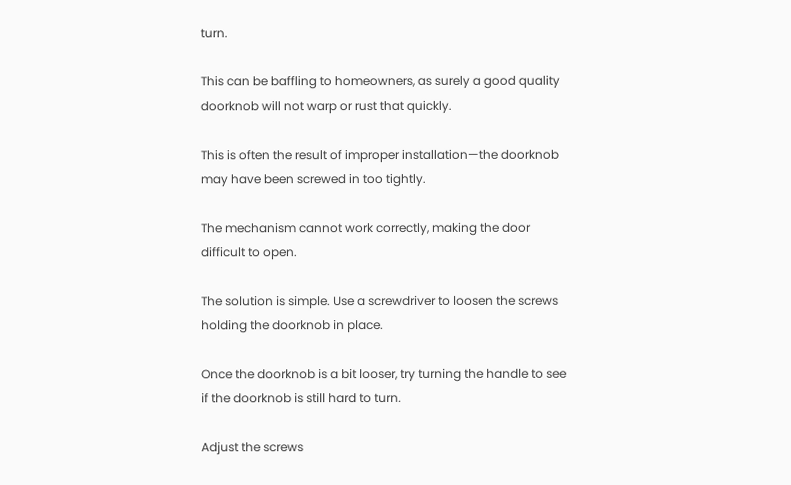turn.

This can be baffling to homeowners, as surely a good quality doorknob will not warp or rust that quickly.

This is often the result of improper installation—the doorknob may have been screwed in too tightly.

The mechanism cannot work correctly, making the door difficult to open.

The solution is simple. Use a screwdriver to loosen the screws holding the doorknob in place.

Once the doorknob is a bit looser, try turning the handle to see if the doorknob is still hard to turn.

Adjust the screws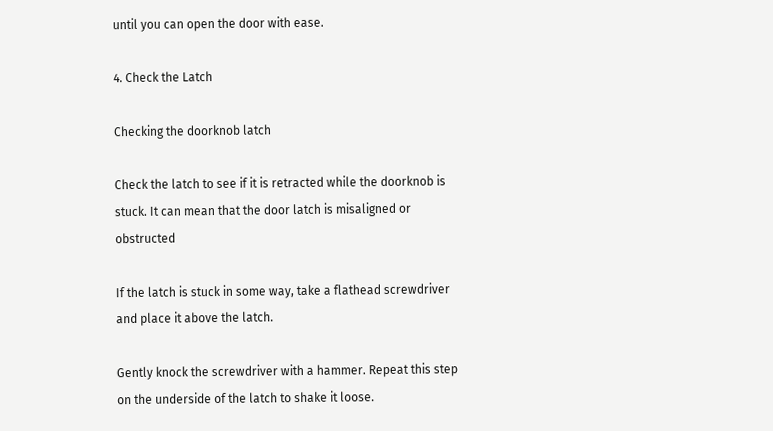until you can open the door with ease.

4. Check the Latch

Checking the doorknob latch

Check the latch to see if it is retracted while the doorknob is stuck. It can mean that the door latch is misaligned or obstructed

If the latch is stuck in some way, take a flathead screwdriver and place it above the latch.

Gently knock the screwdriver with a hammer. Repeat this step on the underside of the latch to shake it loose.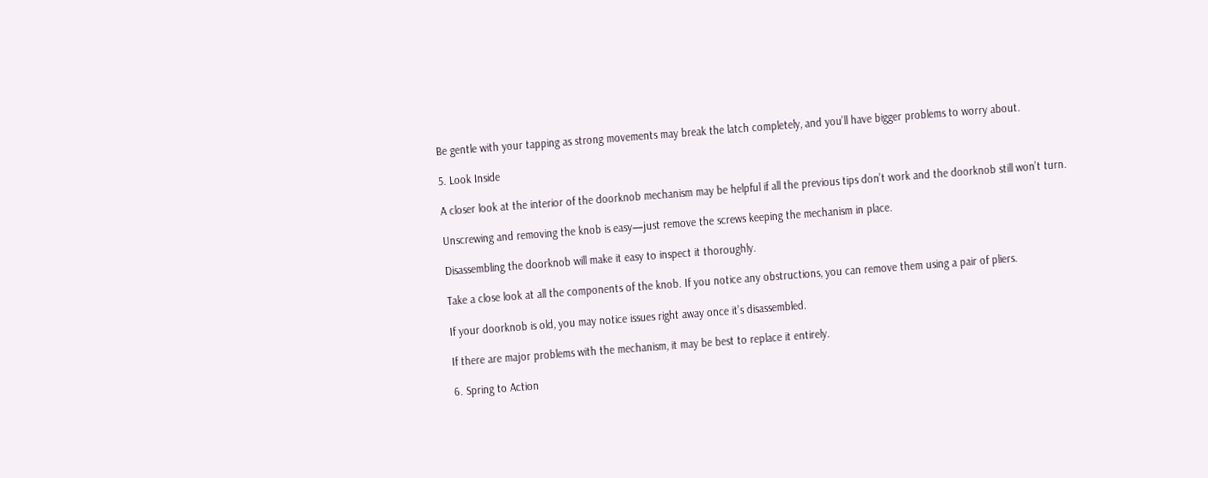Be gentle with your tapping as strong movements may break the latch completely, and you’ll have bigger problems to worry about.

5. Look Inside

A closer look at the interior of the doorknob mechanism may be helpful if all the previous tips don’t work and the doorknob still won’t turn.

Unscrewing and removing the knob is easy—just remove the screws keeping the mechanism in place.

Disassembling the doorknob will make it easy to inspect it thoroughly.

Take a close look at all the components of the knob. If you notice any obstructions, you can remove them using a pair of pliers.

If your doorknob is old, you may notice issues right away once it’s disassembled.

If there are major problems with the mechanism, it may be best to replace it entirely.

6. Spring to Action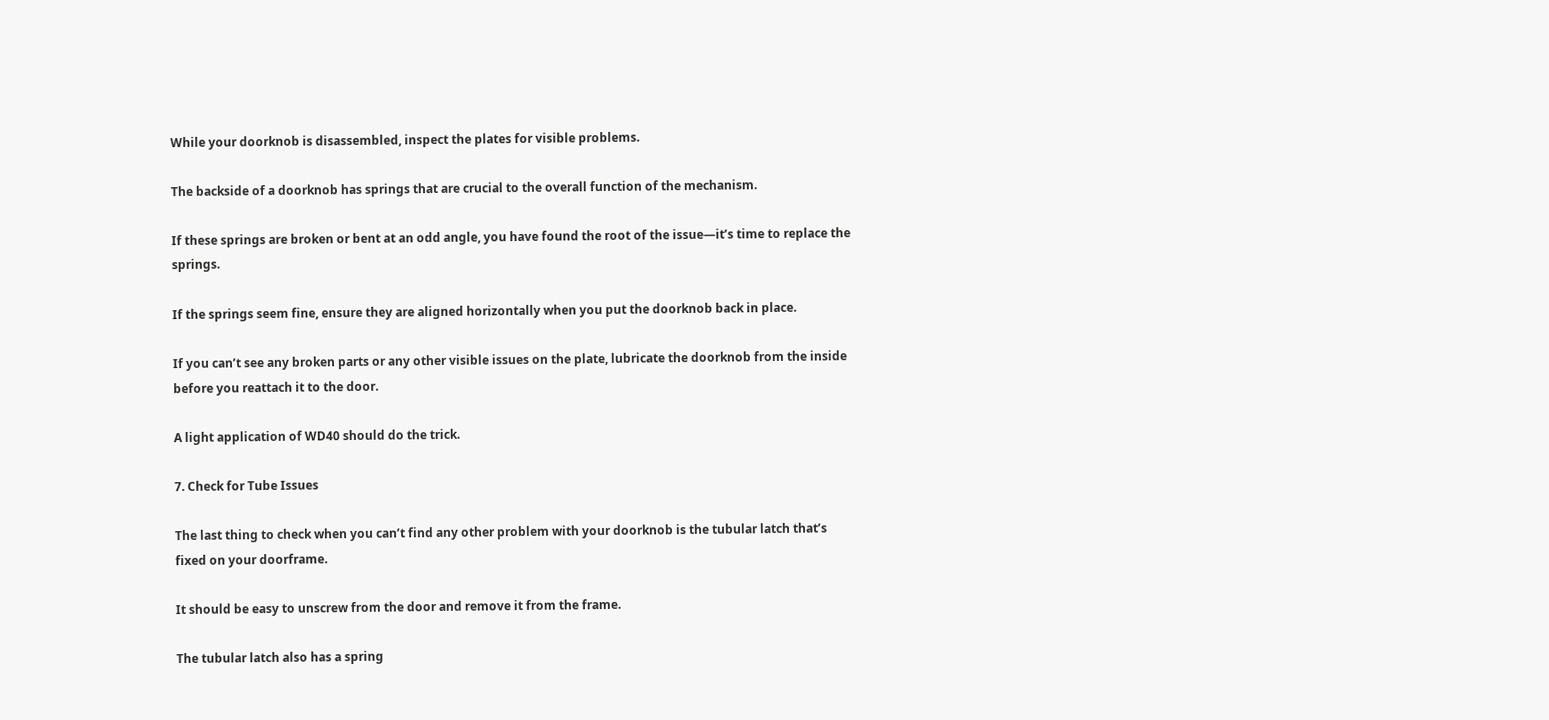While your doorknob is disassembled, inspect the plates for visible problems.

The backside of a doorknob has springs that are crucial to the overall function of the mechanism.

If these springs are broken or bent at an odd angle, you have found the root of the issue—it’s time to replace the springs.

If the springs seem fine, ensure they are aligned horizontally when you put the doorknob back in place.

If you can’t see any broken parts or any other visible issues on the plate, lubricate the doorknob from the inside before you reattach it to the door.

A light application of WD40 should do the trick.

7. Check for Tube Issues

The last thing to check when you can’t find any other problem with your doorknob is the tubular latch that’s fixed on your doorframe.

It should be easy to unscrew from the door and remove it from the frame.

The tubular latch also has a spring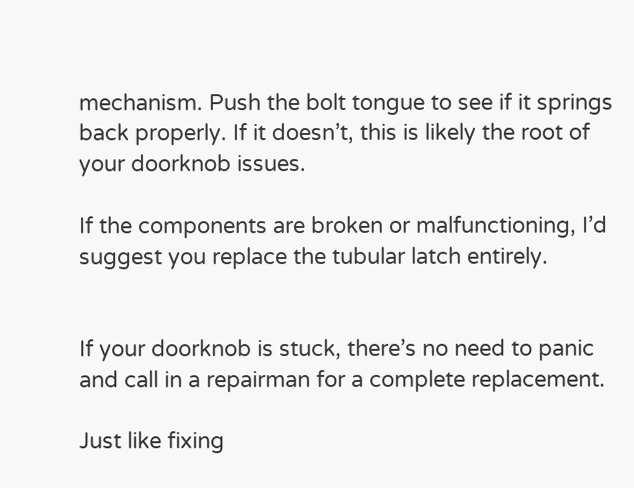mechanism. Push the bolt tongue to see if it springs back properly. If it doesn’t, this is likely the root of your doorknob issues.

If the components are broken or malfunctioning, I’d suggest you replace the tubular latch entirely.


If your doorknob is stuck, there’s no need to panic and call in a repairman for a complete replacement.

Just like fixing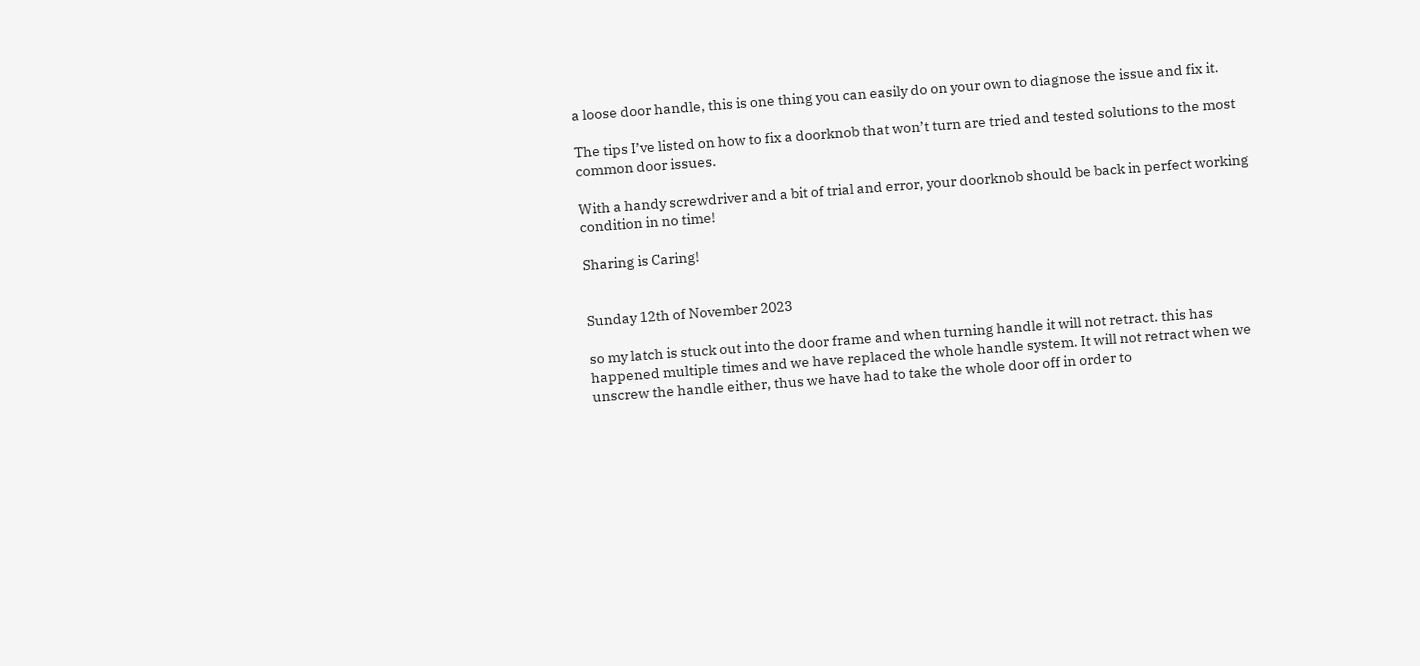a loose door handle, this is one thing you can easily do on your own to diagnose the issue and fix it.

The tips I’ve listed on how to fix a doorknob that won’t turn are tried and tested solutions to the most common door issues.

With a handy screwdriver and a bit of trial and error, your doorknob should be back in perfect working condition in no time!

Sharing is Caring!


Sunday 12th of November 2023

so my latch is stuck out into the door frame and when turning handle it will not retract. this has happened multiple times and we have replaced the whole handle system. It will not retract when we unscrew the handle either, thus we have had to take the whole door off in order to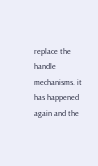replace the handle mechanisms. it has happened again and the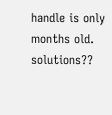handle is only months old. solutions??